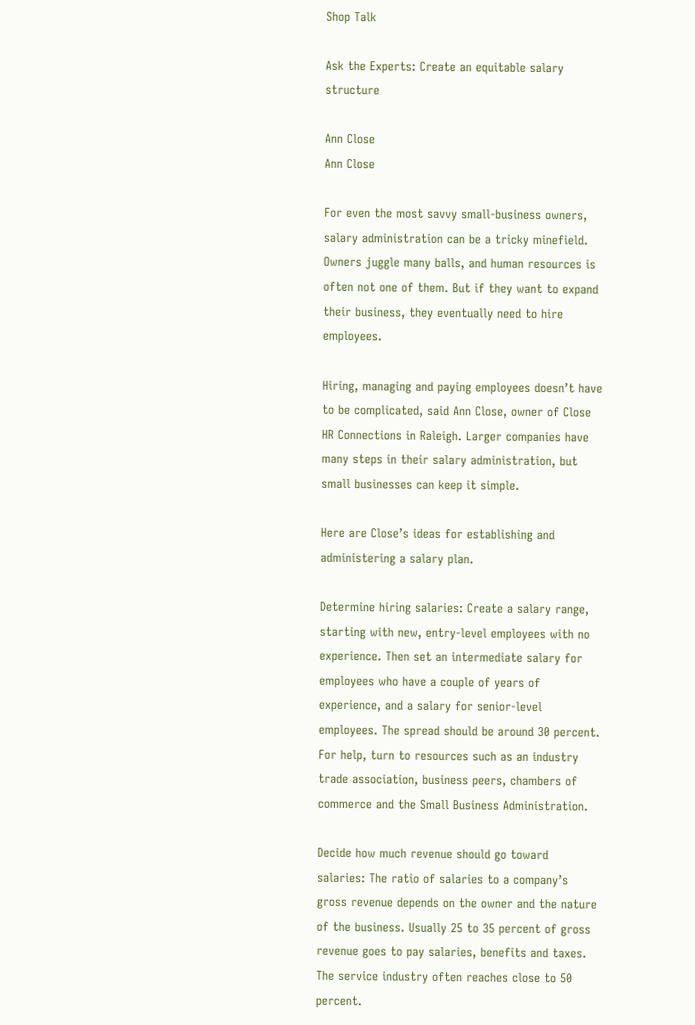Shop Talk

Ask the Experts: Create an equitable salary structure

Ann Close
Ann Close

For even the most savvy small-business owners, salary administration can be a tricky minefield. Owners juggle many balls, and human resources is often not one of them. But if they want to expand their business, they eventually need to hire employees.

Hiring, managing and paying employees doesn’t have to be complicated, said Ann Close, owner of Close HR Connections in Raleigh. Larger companies have many steps in their salary administration, but small businesses can keep it simple.

Here are Close’s ideas for establishing and administering a salary plan.

Determine hiring salaries: Create a salary range, starting with new, entry-level employees with no experience. Then set an intermediate salary for employees who have a couple of years of experience, and a salary for senior-level employees. The spread should be around 30 percent. For help, turn to resources such as an industry trade association, business peers, chambers of commerce and the Small Business Administration.

Decide how much revenue should go toward salaries: The ratio of salaries to a company’s gross revenue depends on the owner and the nature of the business. Usually 25 to 35 percent of gross revenue goes to pay salaries, benefits and taxes. The service industry often reaches close to 50 percent.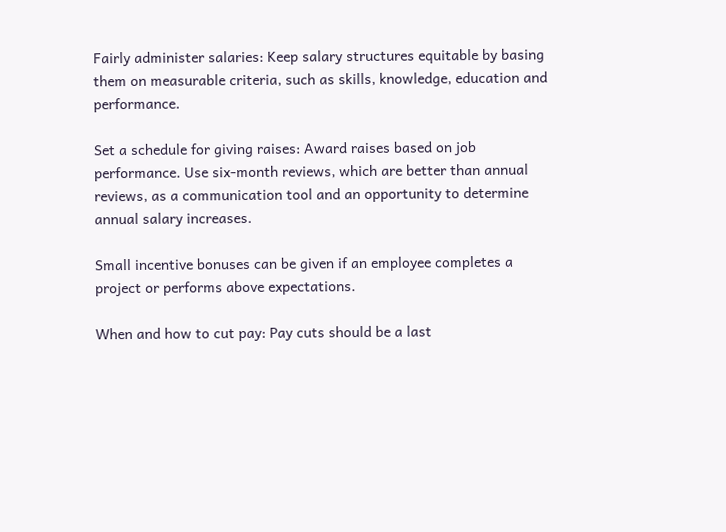Fairly administer salaries: Keep salary structures equitable by basing them on measurable criteria, such as skills, knowledge, education and performance.

Set a schedule for giving raises: Award raises based on job performance. Use six-month reviews, which are better than annual reviews, as a communication tool and an opportunity to determine annual salary increases.

Small incentive bonuses can be given if an employee completes a project or performs above expectations.

When and how to cut pay: Pay cuts should be a last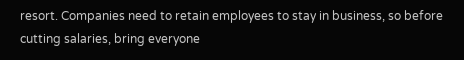resort. Companies need to retain employees to stay in business, so before cutting salaries, bring everyone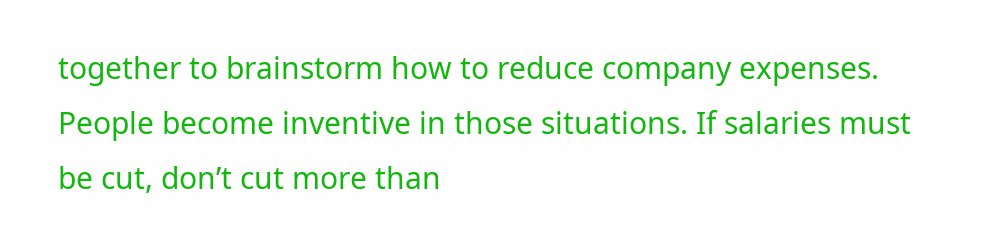together to brainstorm how to reduce company expenses. People become inventive in those situations. If salaries must be cut, don’t cut more than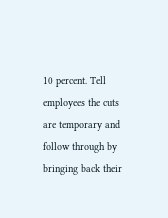10 percent. Tell employees the cuts are temporary and follow through by bringing back their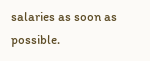salaries as soon as possible.